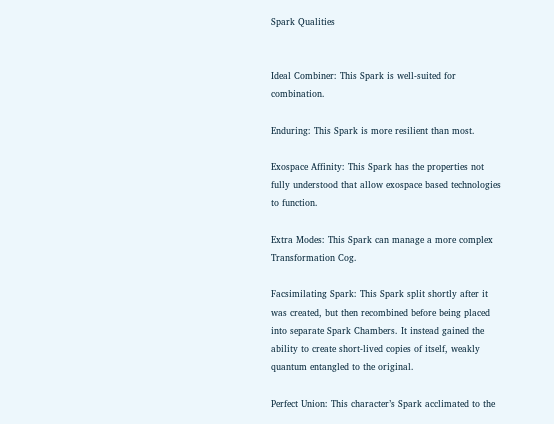Spark Qualities


Ideal Combiner: This Spark is well-suited for combination.

Enduring: This Spark is more resilient than most.

Exospace Affinity: This Spark has the properties not fully understood that allow exospace based technologies to function.

Extra Modes: This Spark can manage a more complex Transformation Cog.

Facsimilating Spark: This Spark split shortly after it was created, but then recombined before being placed into separate Spark Chambers. It instead gained the ability to create short-lived copies of itself, weakly quantum entangled to the original.

Perfect Union: This character’s Spark acclimated to the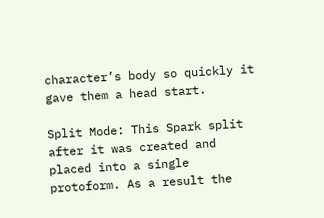character’s body so quickly it gave them a head start.

Split Mode: This Spark split after it was created and placed into a single protoform. As a result the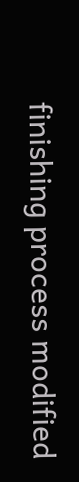finishing process modified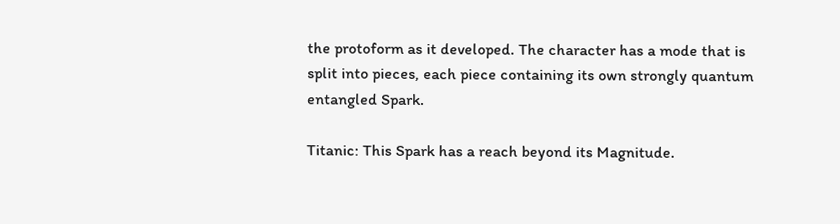the protoform as it developed. The character has a mode that is split into pieces, each piece containing its own strongly quantum entangled Spark.

Titanic: This Spark has a reach beyond its Magnitude.